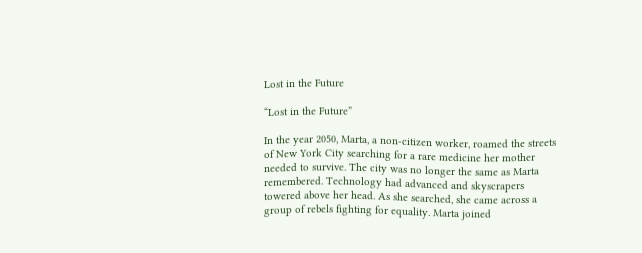Lost in the Future

“Lost in the Future”

In the year 2050, Marta, a non-citizen worker, roamed the streets of New York City searching for a rare medicine her mother needed to survive. The city was no longer the same as Marta remembered. Technology had advanced and skyscrapers towered above her head. As she searched, she came across a group of rebels fighting for equality. Marta joined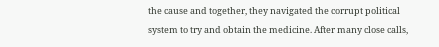the cause and together, they navigated the corrupt political system to try and obtain the medicine. After many close calls,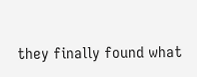they finally found what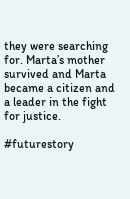they were searching for. Marta’s mother survived and Marta became a citizen and a leader in the fight for justice.

#futurestory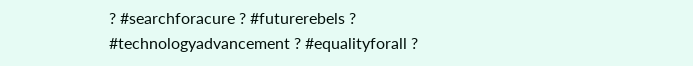? #searchforacure ? #futurerebels ? #technologyadvancement ? #equalityforall ?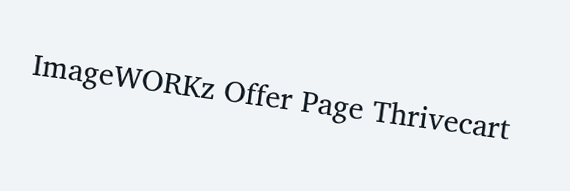ImageWORKz Offer Page Thrivecart